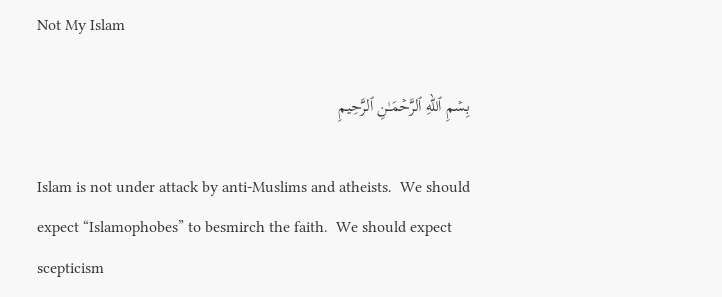Not My Islam

بِسۡمِ ٱللهِ ٱلرَّحۡمَـٰنِ ٱلرَّحِيمِ

Islam is not under attack by anti-Muslims and atheists.  We should expect “Islamophobes” to besmirch the faith.  We should expect scepticism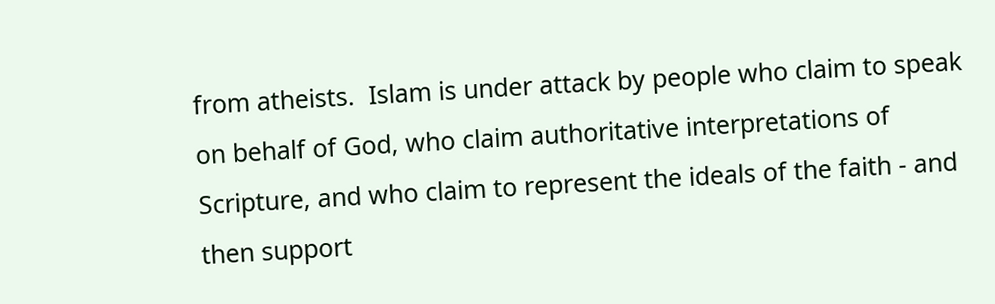from atheists.  Islam is under attack by people who claim to speak on behalf of God, who claim authoritative interpretations of Scripture, and who claim to represent the ideals of the faith - and then support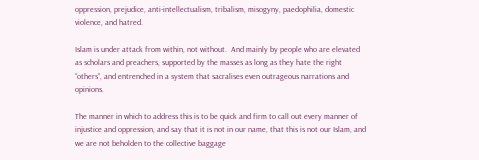oppression, prejudice, anti-intellectualism, tribalism, misogyny, paedophilia, domestic violence, and hatred.

Islam is under attack from within, not without.  And mainly by people who are elevated as scholars and preachers, supported by the masses as long as they hate the right “others”, and entrenched in a system that sacralises even outrageous narrations and opinions.

The manner in which to address this is to be quick and firm to call out every manner of injustice and oppression, and say that it is not in our name, that this is not our Islam, and we are not beholden to the collective baggage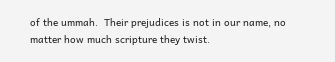of the ummah.  Their prejudices is not in our name, no matter how much scripture they twist.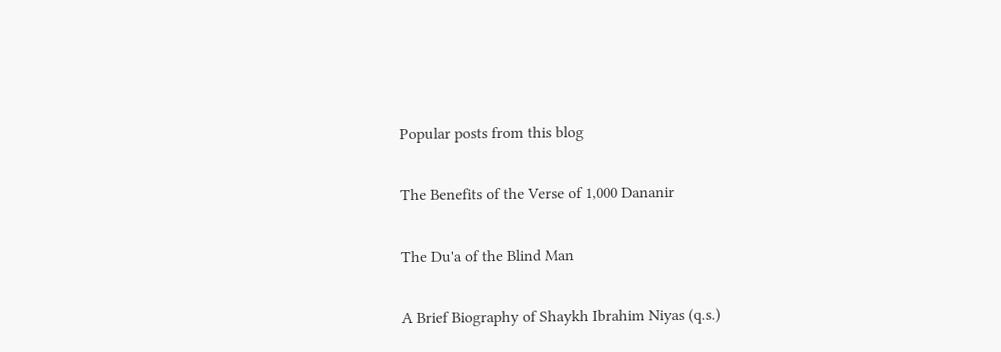Popular posts from this blog

The Benefits of the Verse of 1,000 Dananir

The Du'a of the Blind Man

A Brief Biography of Shaykh Ibrahim Niyas (q.s.)